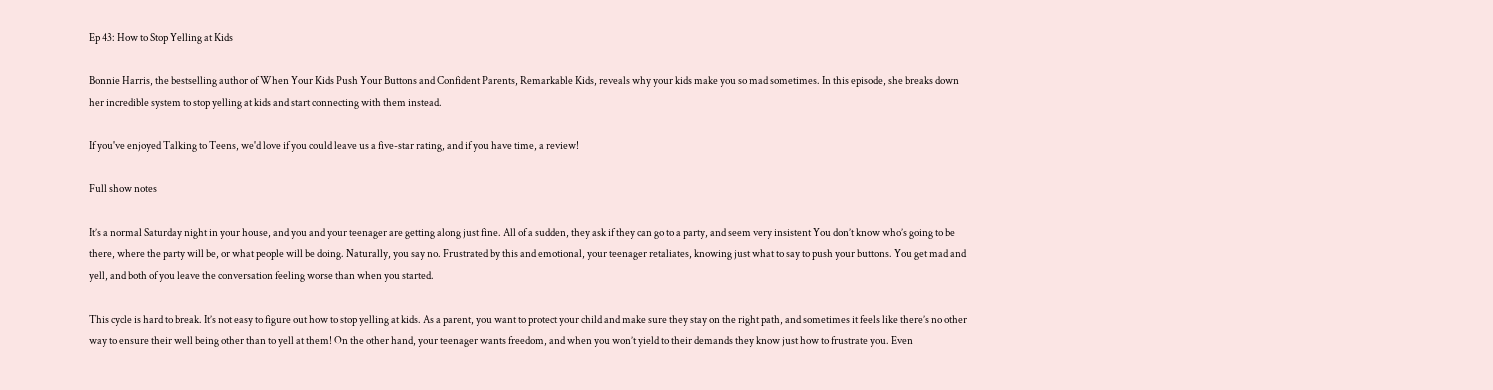Ep 43: How to Stop Yelling at Kids

Bonnie Harris, the bestselling author of When Your Kids Push Your Buttons and Confident Parents, Remarkable Kids, reveals why your kids make you so mad sometimes. In this episode, she breaks down her incredible system to stop yelling at kids and start connecting with them instead.

If you've enjoyed Talking to Teens, we'd love if you could leave us a five-star rating, and if you have time, a review!

Full show notes

It’s a normal Saturday night in your house, and you and your teenager are getting along just fine. All of a sudden, they ask if they can go to a party, and seem very insistent You don’t know who’s going to be there, where the party will be, or what people will be doing. Naturally, you say no. Frustrated by this and emotional, your teenager retaliates, knowing just what to say to push your buttons. You get mad and yell, and both of you leave the conversation feeling worse than when you started.

This cycle is hard to break. It’s not easy to figure out how to stop yelling at kids. As a parent, you want to protect your child and make sure they stay on the right path, and sometimes it feels like there’s no other way to ensure their well being other than to yell at them! On the other hand, your teenager wants freedom, and when you won’t yield to their demands they know just how to frustrate you. Even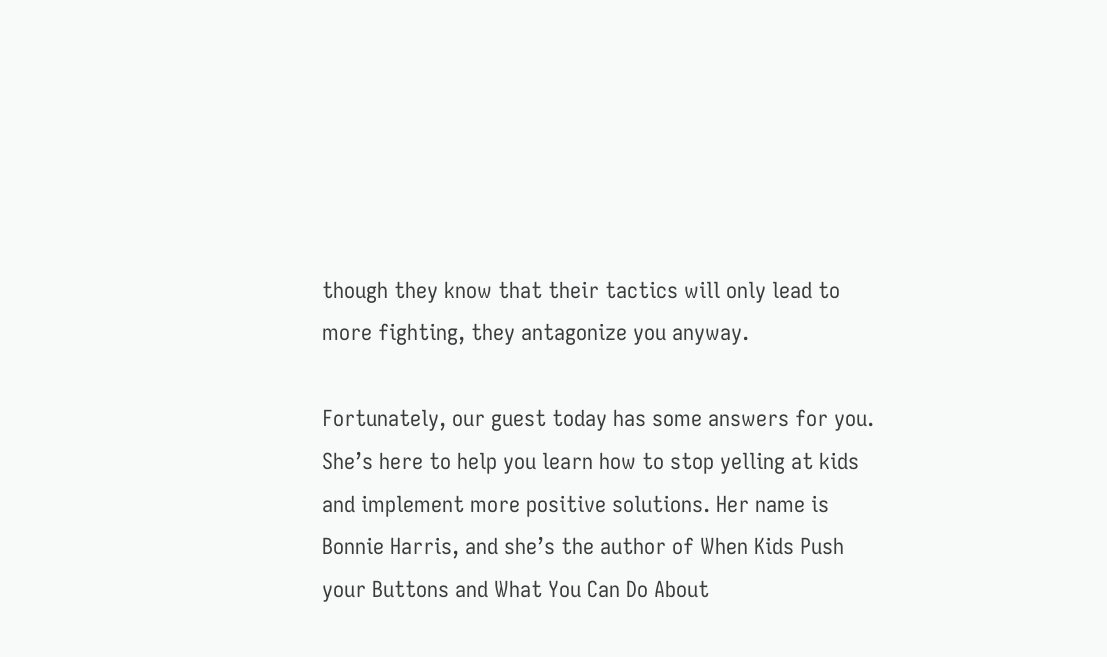though they know that their tactics will only lead to more fighting, they antagonize you anyway.

Fortunately, our guest today has some answers for you. She’s here to help you learn how to stop yelling at kids and implement more positive solutions. Her name is Bonnie Harris, and she’s the author of When Kids Push your Buttons and What You Can Do About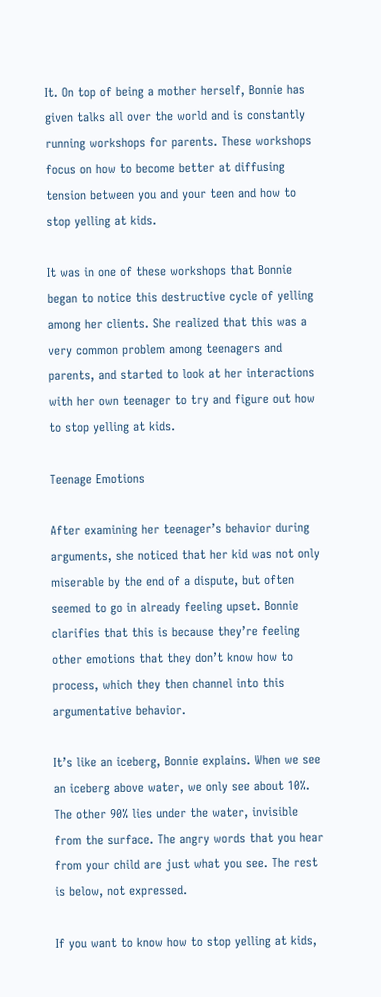It. On top of being a mother herself, Bonnie has given talks all over the world and is constantly running workshops for parents. These workshops focus on how to become better at diffusing tension between you and your teen and how to stop yelling at kids.

It was in one of these workshops that Bonnie began to notice this destructive cycle of yelling among her clients. She realized that this was a very common problem among teenagers and parents, and started to look at her interactions with her own teenager to try and figure out how to stop yelling at kids.

Teenage Emotions

After examining her teenager’s behavior during arguments, she noticed that her kid was not only miserable by the end of a dispute, but often seemed to go in already feeling upset. Bonnie clarifies that this is because they’re feeling other emotions that they don’t know how to process, which they then channel into this argumentative behavior.

It’s like an iceberg, Bonnie explains. When we see an iceberg above water, we only see about 10%. The other 90% lies under the water, invisible from the surface. The angry words that you hear from your child are just what you see. The rest is below, not expressed.

If you want to know how to stop yelling at kids,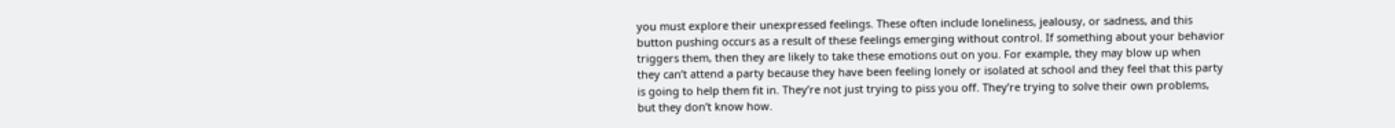you must explore their unexpressed feelings. These often include loneliness, jealousy, or sadness, and this button pushing occurs as a result of these feelings emerging without control. If something about your behavior triggers them, then they are likely to take these emotions out on you. For example, they may blow up when they can’t attend a party because they have been feeling lonely or isolated at school and they feel that this party is going to help them fit in. They’re not just trying to piss you off. They’re trying to solve their own problems, but they don’t know how.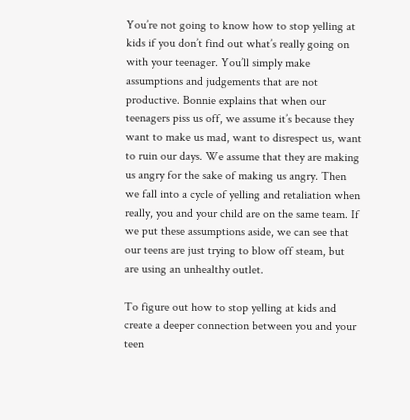You’re not going to know how to stop yelling at kids if you don’t find out what’s really going on with your teenager. You’ll simply make assumptions and judgements that are not productive. Bonnie explains that when our teenagers piss us off, we assume it’s because they want to make us mad, want to disrespect us, want to ruin our days. We assume that they are making us angry for the sake of making us angry. Then we fall into a cycle of yelling and retaliation when really, you and your child are on the same team. If we put these assumptions aside, we can see that our teens are just trying to blow off steam, but are using an unhealthy outlet.

To figure out how to stop yelling at kids and create a deeper connection between you and your teen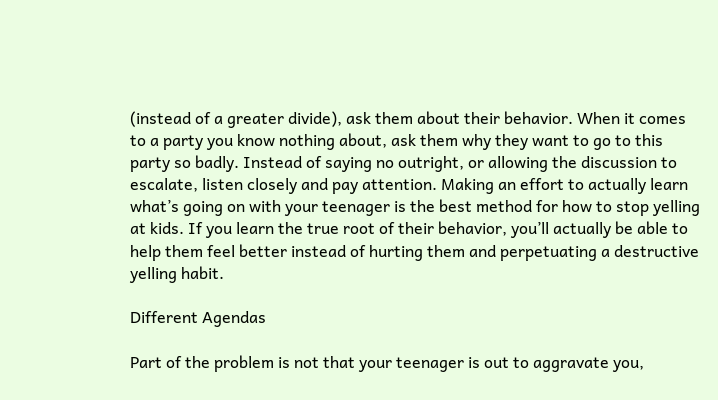(instead of a greater divide), ask them about their behavior. When it comes to a party you know nothing about, ask them why they want to go to this party so badly. Instead of saying no outright, or allowing the discussion to escalate, listen closely and pay attention. Making an effort to actually learn what’s going on with your teenager is the best method for how to stop yelling at kids. If you learn the true root of their behavior, you’ll actually be able to help them feel better instead of hurting them and perpetuating a destructive yelling habit.

Different Agendas

Part of the problem is not that your teenager is out to aggravate you,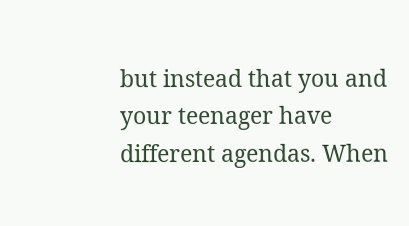but instead that you and your teenager have different agendas. When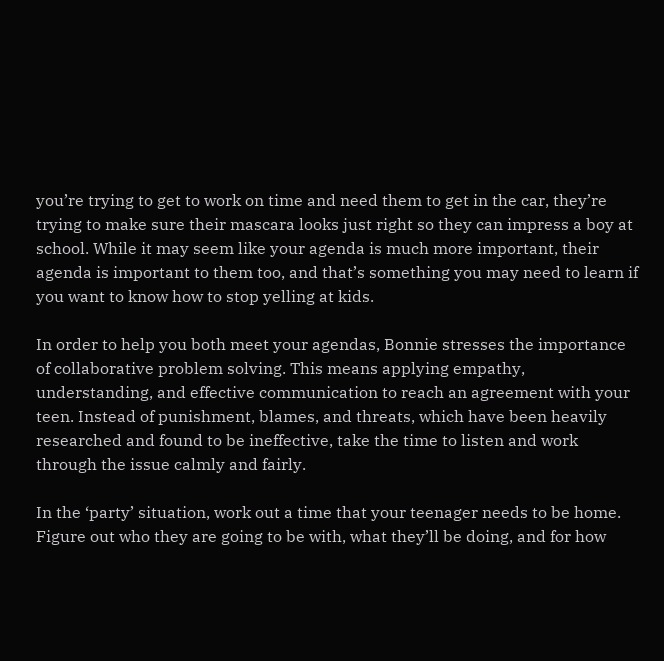you’re trying to get to work on time and need them to get in the car, they’re trying to make sure their mascara looks just right so they can impress a boy at school. While it may seem like your agenda is much more important, their agenda is important to them too, and that’s something you may need to learn if you want to know how to stop yelling at kids.

In order to help you both meet your agendas, Bonnie stresses the importance of collaborative problem solving. This means applying empathy, understanding, and effective communication to reach an agreement with your teen. Instead of punishment, blames, and threats, which have been heavily researched and found to be ineffective, take the time to listen and work through the issue calmly and fairly.

In the ‘party’ situation, work out a time that your teenager needs to be home. Figure out who they are going to be with, what they’ll be doing, and for how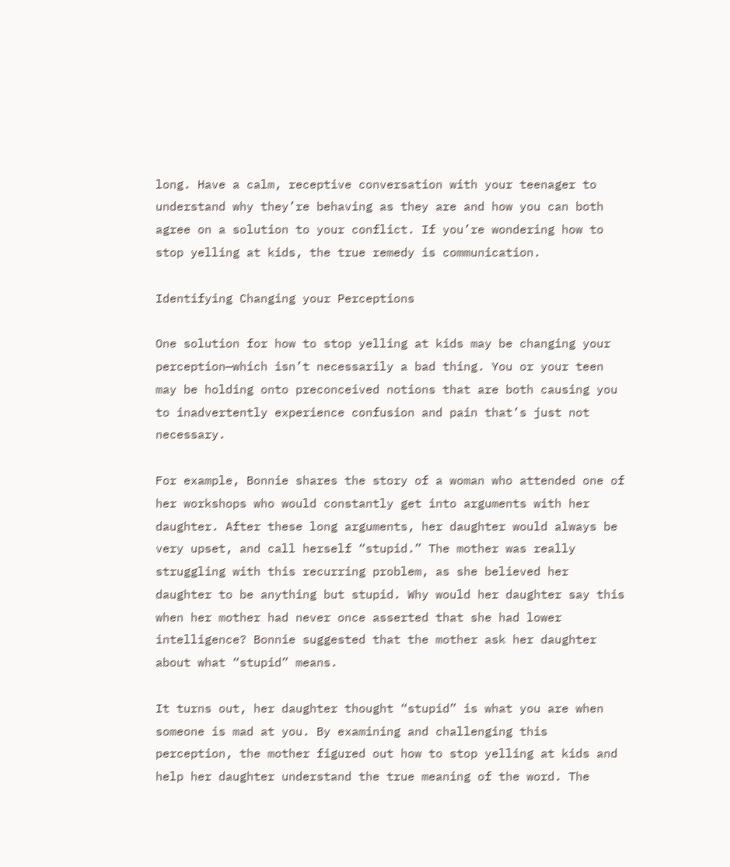long. Have a calm, receptive conversation with your teenager to understand why they’re behaving as they are and how you can both agree on a solution to your conflict. If you’re wondering how to stop yelling at kids, the true remedy is communication.

Identifying Changing your Perceptions

One solution for how to stop yelling at kids may be changing your perception—which isn’t necessarily a bad thing. You or your teen may be holding onto preconceived notions that are both causing you to inadvertently experience confusion and pain that’s just not necessary.

For example, Bonnie shares the story of a woman who attended one of her workshops who would constantly get into arguments with her daughter. After these long arguments, her daughter would always be very upset, and call herself “stupid.” The mother was really struggling with this recurring problem, as she believed her daughter to be anything but stupid. Why would her daughter say this when her mother had never once asserted that she had lower intelligence? Bonnie suggested that the mother ask her daughter about what “stupid” means.

It turns out, her daughter thought “stupid” is what you are when someone is mad at you. By examining and challenging this perception, the mother figured out how to stop yelling at kids and help her daughter understand the true meaning of the word. The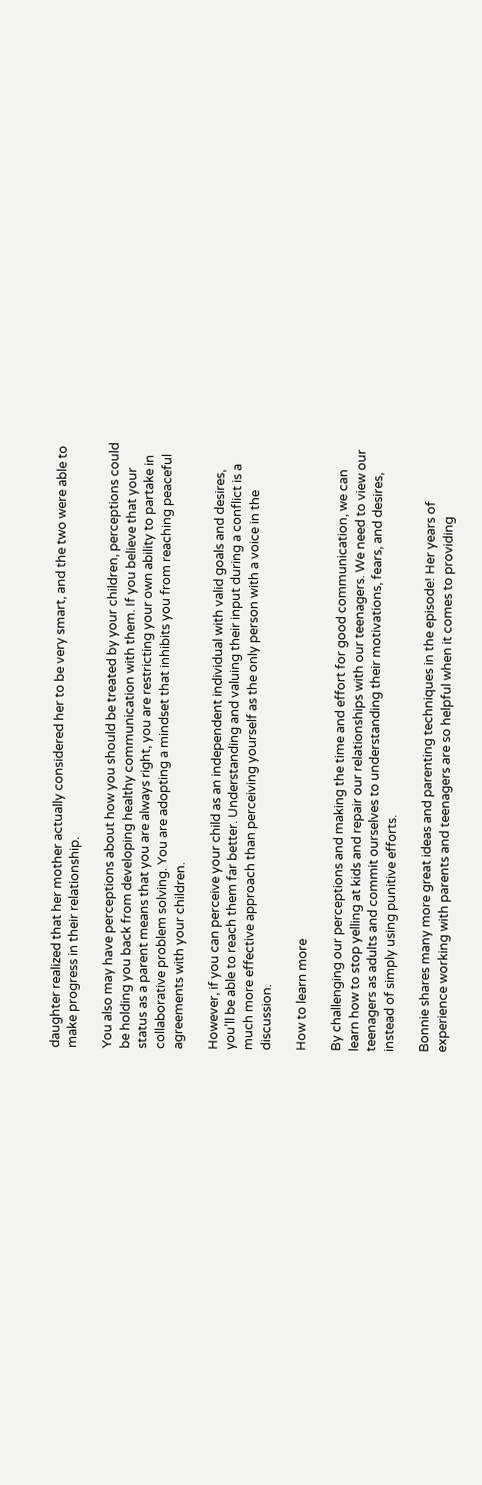daughter realized that her mother actually considered her to be very smart, and the two were able to make progress in their relationship.

You also may have perceptions about how you should be treated by your children, perceptions could be holding you back from developing healthy communication with them. If you believe that your status as a parent means that you are always right, you are restricting your own ability to partake in collaborative problem solving. You are adopting a mindset that inhibits you from reaching peaceful agreements with your children.

However, if you can perceive your child as an independent individual with valid goals and desires, you’ll be able to reach them far better. Understanding and valuing their input during a conflict is a much more effective approach than perceiving yourself as the only person with a voice in the discussion.

How to learn more

By challenging our perceptions and making the time and effort for good communication, we can learn how to stop yelling at kids and repair our relationships with our teenagers. We need to view our teenagers as adults and commit ourselves to understanding their motivations, fears, and desires, instead of simply using punitive efforts.

Bonnie shares many more great ideas and parenting techniques in the episode! Her years of experience working with parents and teenagers are so helpful when it comes to providing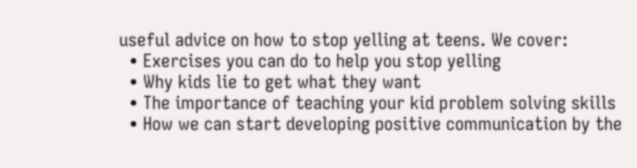useful advice on how to stop yelling at teens. We cover:
  • Exercises you can do to help you stop yelling
  • Why kids lie to get what they want
  • The importance of teaching your kid problem solving skills
  • How we can start developing positive communication by the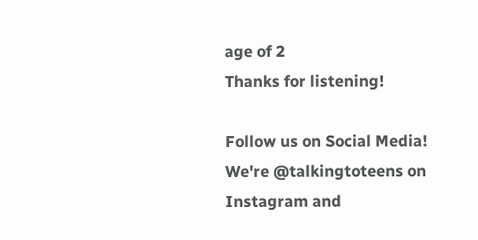age of 2
Thanks for listening!

Follow us on Social Media! We're @talkingtoteens on Instagram and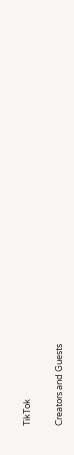TikTok

Creators and Guests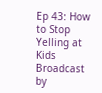Ep 43: How to Stop Yelling at Kids
Broadcast by